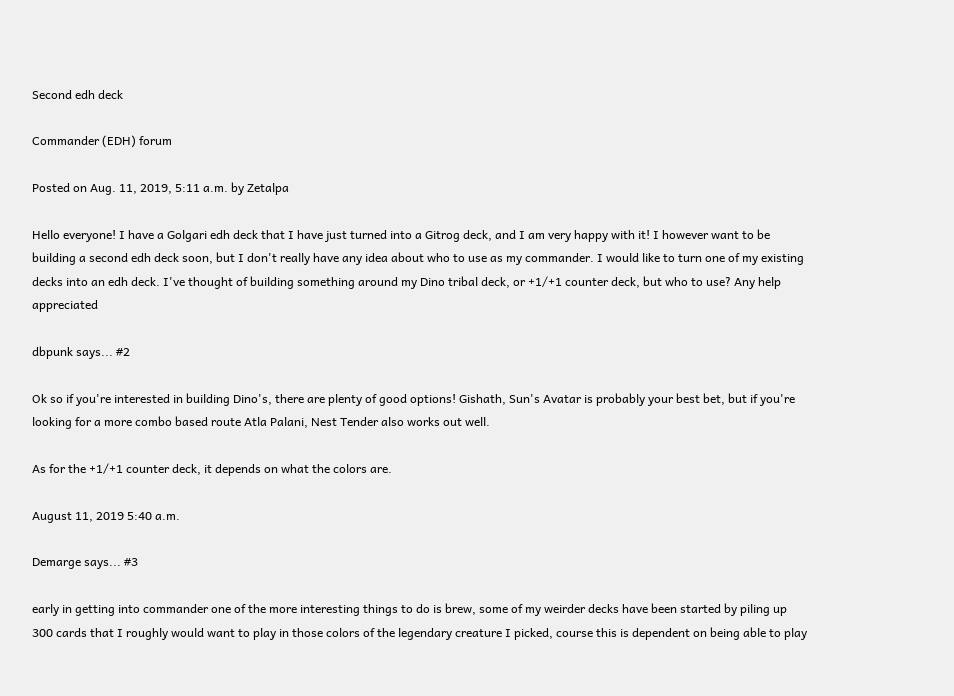Second edh deck

Commander (EDH) forum

Posted on Aug. 11, 2019, 5:11 a.m. by Zetalpa

Hello everyone! I have a Golgari edh deck that I have just turned into a Gitrog deck, and I am very happy with it! I however want to be building a second edh deck soon, but I don't really have any idea about who to use as my commander. I would like to turn one of my existing decks into an edh deck. I've thought of building something around my Dino tribal deck, or +1/+1 counter deck, but who to use? Any help appreciated

dbpunk says... #2

Ok so if you're interested in building Dino's, there are plenty of good options! Gishath, Sun's Avatar is probably your best bet, but if you're looking for a more combo based route Atla Palani, Nest Tender also works out well.

As for the +1/+1 counter deck, it depends on what the colors are.

August 11, 2019 5:40 a.m.

Demarge says... #3

early in getting into commander one of the more interesting things to do is brew, some of my weirder decks have been started by piling up 300 cards that I roughly would want to play in those colors of the legendary creature I picked, course this is dependent on being able to play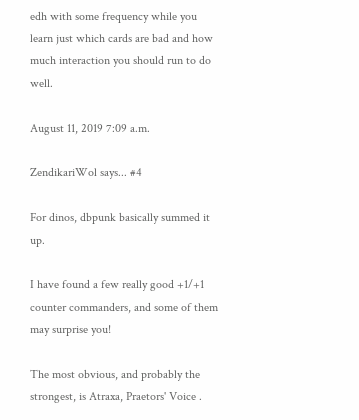edh with some frequency while you learn just which cards are bad and how much interaction you should run to do well.

August 11, 2019 7:09 a.m.

ZendikariWol says... #4

For dinos, dbpunk basically summed it up.

I have found a few really good +1/+1 counter commanders, and some of them may surprise you!

The most obvious, and probably the strongest, is Atraxa, Praetors' Voice .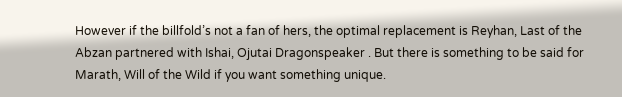However if the billfold’s not a fan of hers, the optimal replacement is Reyhan, Last of the Abzan partnered with Ishai, Ojutai Dragonspeaker . But there is something to be said for Marath, Will of the Wild if you want something unique.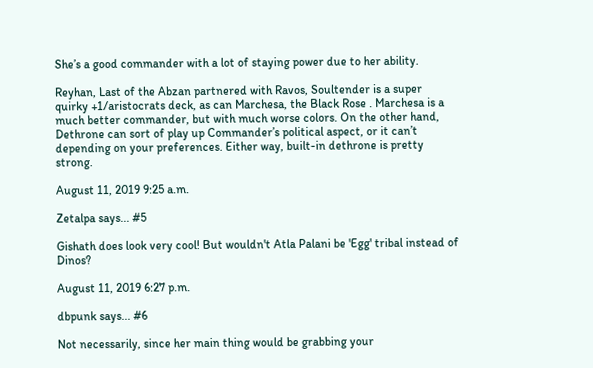She’s a good commander with a lot of staying power due to her ability.

Reyhan, Last of the Abzan partnered with Ravos, Soultender is a super quirky +1/aristocrats deck, as can Marchesa, the Black Rose . Marchesa is a much better commander, but with much worse colors. On the other hand, Dethrone can sort of play up Commander’s political aspect, or it can’t depending on your preferences. Either way, built-in dethrone is pretty strong.

August 11, 2019 9:25 a.m.

Zetalpa says... #5

Gishath does look very cool! But wouldn't Atla Palani be 'Egg' tribal instead of Dinos?

August 11, 2019 6:27 p.m.

dbpunk says... #6

Not necessarily, since her main thing would be grabbing your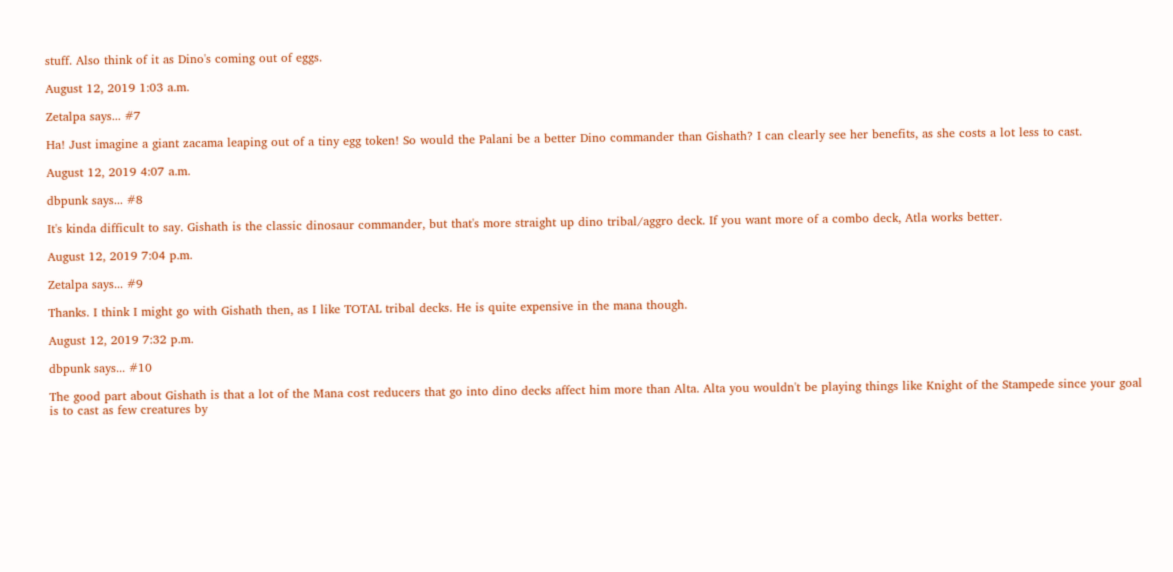stuff. Also think of it as Dino's coming out of eggs.

August 12, 2019 1:03 a.m.

Zetalpa says... #7

Ha! Just imagine a giant zacama leaping out of a tiny egg token! So would the Palani be a better Dino commander than Gishath? I can clearly see her benefits, as she costs a lot less to cast.

August 12, 2019 4:07 a.m.

dbpunk says... #8

It's kinda difficult to say. Gishath is the classic dinosaur commander, but that's more straight up dino tribal/aggro deck. If you want more of a combo deck, Atla works better.

August 12, 2019 7:04 p.m.

Zetalpa says... #9

Thanks. I think I might go with Gishath then, as I like TOTAL tribal decks. He is quite expensive in the mana though.

August 12, 2019 7:32 p.m.

dbpunk says... #10

The good part about Gishath is that a lot of the Mana cost reducers that go into dino decks affect him more than Alta. Alta you wouldn't be playing things like Knight of the Stampede since your goal is to cast as few creatures by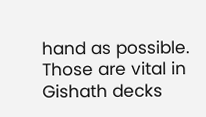hand as possible. Those are vital in Gishath decks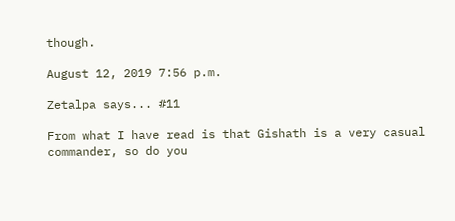though.

August 12, 2019 7:56 p.m.

Zetalpa says... #11

From what I have read is that Gishath is a very casual commander, so do you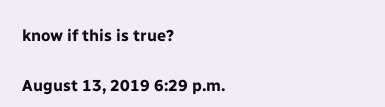know if this is true?

August 13, 2019 6:29 p.m.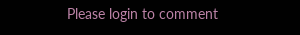Please login to comment